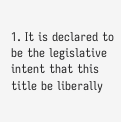1. It is declared to be the legislative intent that this title be liberally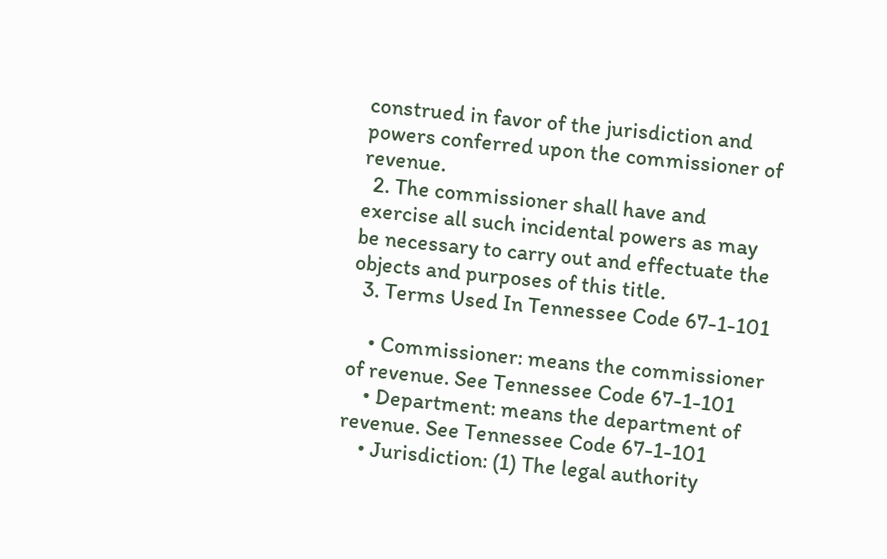construed in favor of the jurisdiction and powers conferred upon the commissioner of revenue.
  2. The commissioner shall have and exercise all such incidental powers as may be necessary to carry out and effectuate the objects and purposes of this title.
  3. Terms Used In Tennessee Code 67-1-101

    • Commissioner: means the commissioner of revenue. See Tennessee Code 67-1-101
    • Department: means the department of revenue. See Tennessee Code 67-1-101
    • Jurisdiction: (1) The legal authority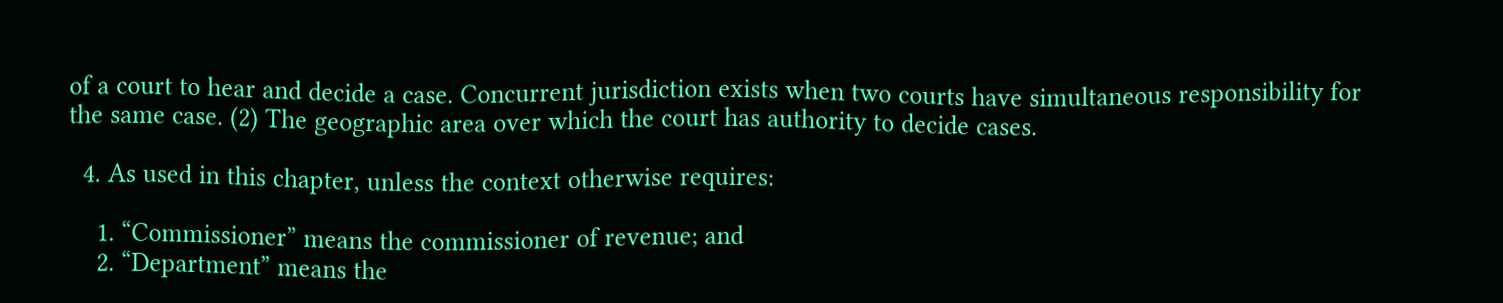of a court to hear and decide a case. Concurrent jurisdiction exists when two courts have simultaneous responsibility for the same case. (2) The geographic area over which the court has authority to decide cases.

  4. As used in this chapter, unless the context otherwise requires:

    1. “Commissioner” means the commissioner of revenue; and
    2. “Department” means the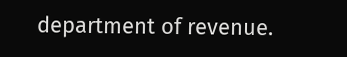department of revenue.